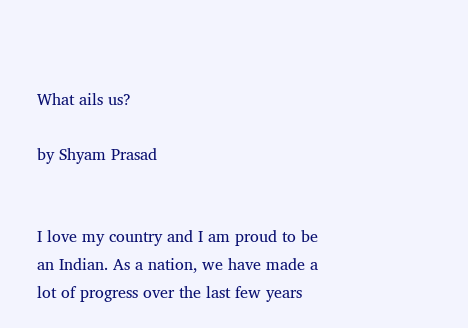What ails us?

by Shyam Prasad


I love my country and I am proud to be an Indian. As a nation, we have made a lot of progress over the last few years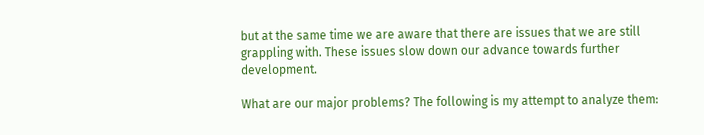but at the same time we are aware that there are issues that we are still grappling with. These issues slow down our advance towards further development.

What are our major problems? The following is my attempt to analyze them: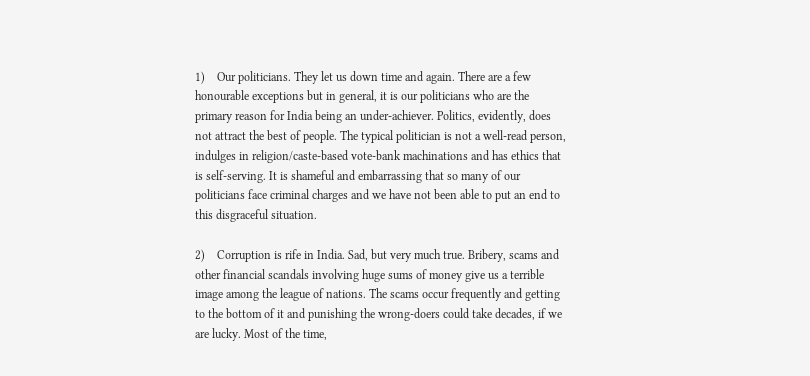1)    Our politicians. They let us down time and again. There are a few honourable exceptions but in general, it is our politicians who are the primary reason for India being an under-achiever. Politics, evidently, does not attract the best of people. The typical politician is not a well-read person, indulges in religion/caste-based vote-bank machinations and has ethics that is self-serving. It is shameful and embarrassing that so many of our politicians face criminal charges and we have not been able to put an end to this disgraceful situation.

2)    Corruption is rife in India. Sad, but very much true. Bribery, scams and other financial scandals involving huge sums of money give us a terrible image among the league of nations. The scams occur frequently and getting to the bottom of it and punishing the wrong-doers could take decades, if we are lucky. Most of the time,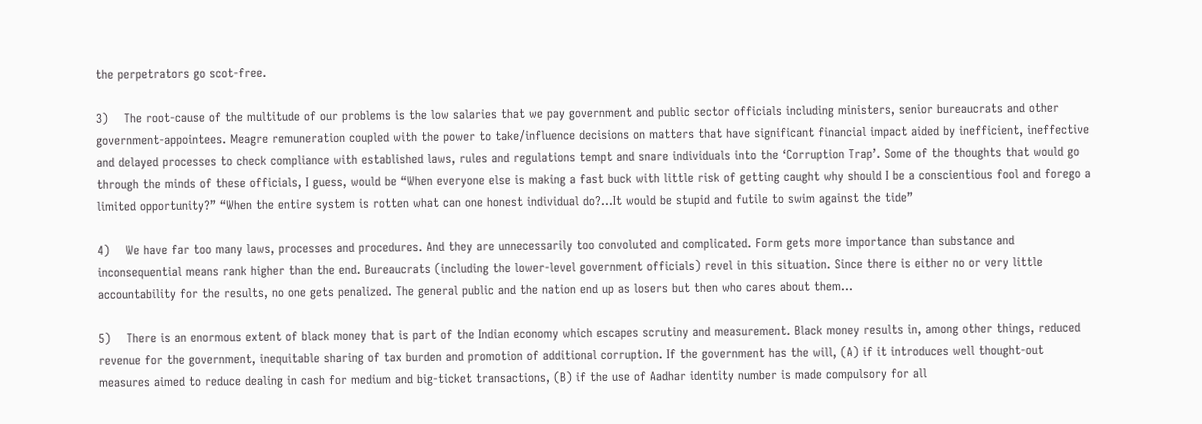the perpetrators go scot-free.

3)    The root-cause of the multitude of our problems is the low salaries that we pay government and public sector officials including ministers, senior bureaucrats and other government-appointees. Meagre remuneration coupled with the power to take/influence decisions on matters that have significant financial impact aided by inefficient, ineffective and delayed processes to check compliance with established laws, rules and regulations tempt and snare individuals into the ‘Corruption Trap’. Some of the thoughts that would go through the minds of these officials, I guess, would be “When everyone else is making a fast buck with little risk of getting caught why should I be a conscientious fool and forego a limited opportunity?” “When the entire system is rotten what can one honest individual do?…It would be stupid and futile to swim against the tide”

4)    We have far too many laws, processes and procedures. And they are unnecessarily too convoluted and complicated. Form gets more importance than substance and inconsequential means rank higher than the end. Bureaucrats (including the lower-level government officials) revel in this situation. Since there is either no or very little accountability for the results, no one gets penalized. The general public and the nation end up as losers but then who cares about them…

5)    There is an enormous extent of black money that is part of the Indian economy which escapes scrutiny and measurement. Black money results in, among other things, reduced revenue for the government, inequitable sharing of tax burden and promotion of additional corruption. If the government has the will, (A) if it introduces well thought-out measures aimed to reduce dealing in cash for medium and big-ticket transactions, (B) if the use of Aadhar identity number is made compulsory for all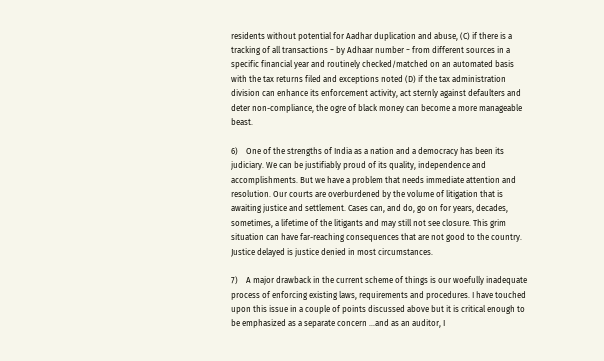residents without potential for Aadhar duplication and abuse, (C) if there is a tracking of all transactions − by Adhaar number − from different sources in a specific financial year and routinely checked/matched on an automated basis with the tax returns filed and exceptions noted (D) if the tax administration division can enhance its enforcement activity, act sternly against defaulters and deter non-compliance, the ogre of black money can become a more manageable beast.

6)    One of the strengths of India as a nation and a democracy has been its judiciary. We can be justifiably proud of its quality, independence and accomplishments. But we have a problem that needs immediate attention and resolution. Our courts are overburdened by the volume of litigation that is awaiting justice and settlement. Cases can, and do, go on for years, decades, sometimes, a lifetime of the litigants and may still not see closure. This grim situation can have far-reaching consequences that are not good to the country. Justice delayed is justice denied in most circumstances.

7)    A major drawback in the current scheme of things is our woefully inadequate process of enforcing existing laws, requirements and procedures. I have touched upon this issue in a couple of points discussed above but it is critical enough to be emphasized as a separate concern …and as an auditor, I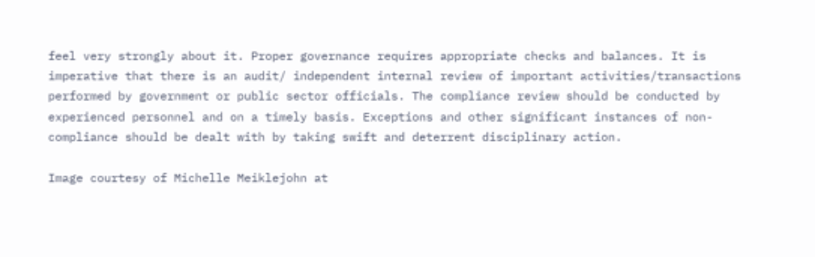feel very strongly about it. Proper governance requires appropriate checks and balances. It is imperative that there is an audit/ independent internal review of important activities/transactions performed by government or public sector officials. The compliance review should be conducted by experienced personnel and on a timely basis. Exceptions and other significant instances of non-compliance should be dealt with by taking swift and deterrent disciplinary action.

Image courtesy of Michelle Meiklejohn at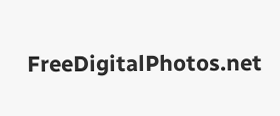FreeDigitalPhotos.net